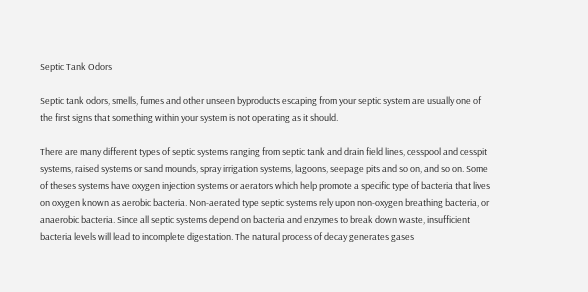Septic Tank Odors

Septic tank odors, smells, fumes and other unseen byproducts escaping from your septic system are usually one of the first signs that something within your system is not operating as it should.

There are many different types of septic systems ranging from septic tank and drain field lines, cesspool and cesspit systems, raised systems or sand mounds, spray irrigation systems, lagoons, seepage pits and so on, and so on. Some of theses systems have oxygen injection systems or aerators which help promote a specific type of bacteria that lives on oxygen known as aerobic bacteria. Non-aerated type septic systems rely upon non-oxygen breathing bacteria, or anaerobic bacteria. Since all septic systems depend on bacteria and enzymes to break down waste, insufficient bacteria levels will lead to incomplete digestation. The natural process of decay generates gases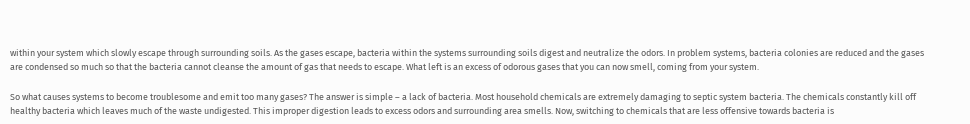within your system which slowly escape through surrounding soils. As the gases escape, bacteria within the systems surrounding soils digest and neutralize the odors. In problem systems, bacteria colonies are reduced and the gases are condensed so much so that the bacteria cannot cleanse the amount of gas that needs to escape. What left is an excess of odorous gases that you can now smell, coming from your system.

So what causes systems to become troublesome and emit too many gases? The answer is simple – a lack of bacteria. Most household chemicals are extremely damaging to septic system bacteria. The chemicals constantly kill off healthy bacteria which leaves much of the waste undigested. This improper digestion leads to excess odors and surrounding area smells. Now, switching to chemicals that are less offensive towards bacteria is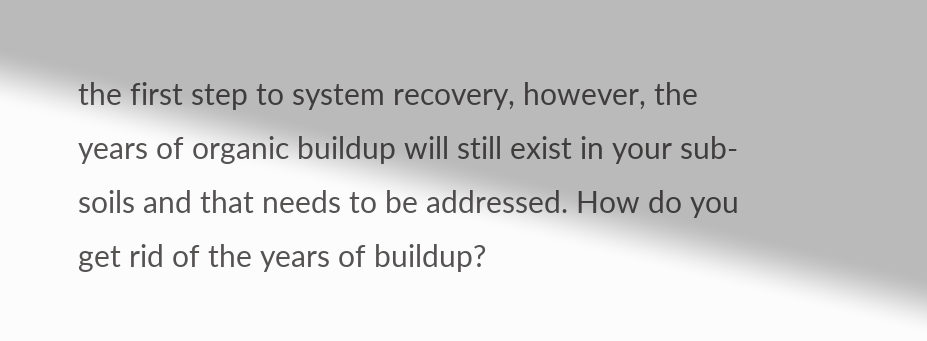the first step to system recovery, however, the years of organic buildup will still exist in your sub-soils and that needs to be addressed. How do you get rid of the years of buildup?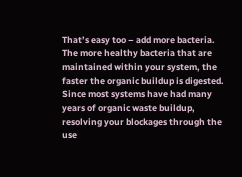That’s easy too – add more bacteria. The more healthy bacteria that are maintained within your system, the faster the organic buildup is digested. Since most systems have had many years of organic waste buildup, resolving your blockages through the use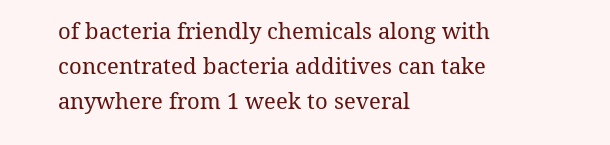of bacteria friendly chemicals along with concentrated bacteria additives can take anywhere from 1 week to several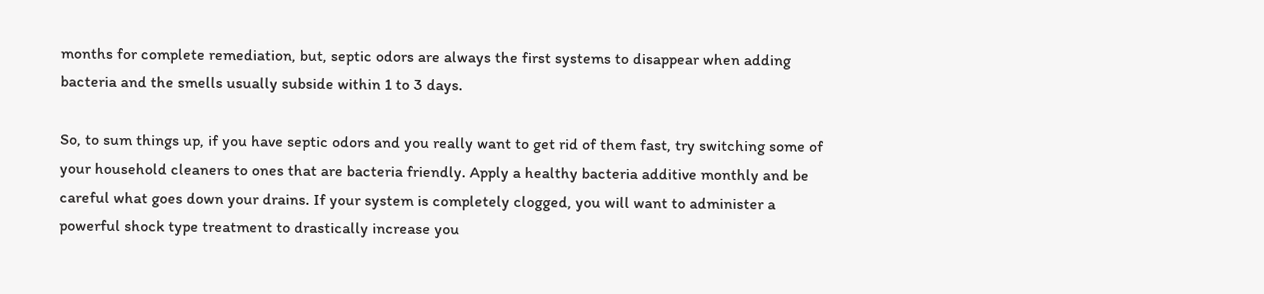months for complete remediation, but, septic odors are always the first systems to disappear when adding bacteria and the smells usually subside within 1 to 3 days.

So, to sum things up, if you have septic odors and you really want to get rid of them fast, try switching some of your household cleaners to ones that are bacteria friendly. Apply a healthy bacteria additive monthly and be careful what goes down your drains. If your system is completely clogged, you will want to administer a powerful shock type treatment to drastically increase you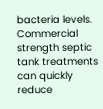bacteria levels. Commercial strength septic tank treatments can quickly reduce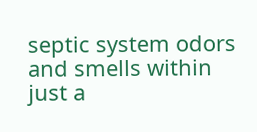septic system odors and smells within just a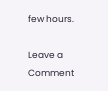few hours.

Leave a Comment